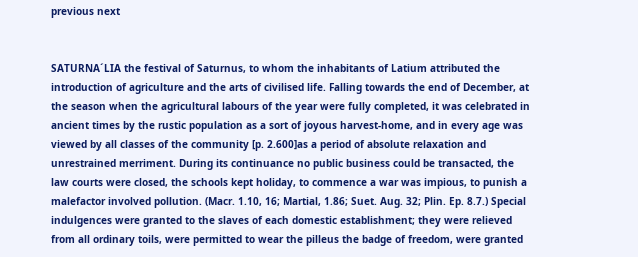previous next


SATURNA´LIA the festival of Saturnus, to whom the inhabitants of Latium attributed the introduction of agriculture and the arts of civilised life. Falling towards the end of December, at the season when the agricultural labours of the year were fully completed, it was celebrated in ancient times by the rustic population as a sort of joyous harvest-home, and in every age was viewed by all classes of the community [p. 2.600]as a period of absolute relaxation and unrestrained merriment. During its continuance no public business could be transacted, the law courts were closed, the schools kept holiday, to commence a war was impious, to punish a malefactor involved pollution. (Macr. 1.10, 16; Martial, 1.86; Suet. Aug. 32; Plin. Ep. 8.7.) Special indulgences were granted to the slaves of each domestic establishment; they were relieved from all ordinary toils, were permitted to wear the pilleus the badge of freedom, were granted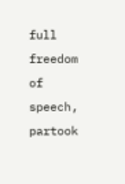full freedom of speech, partook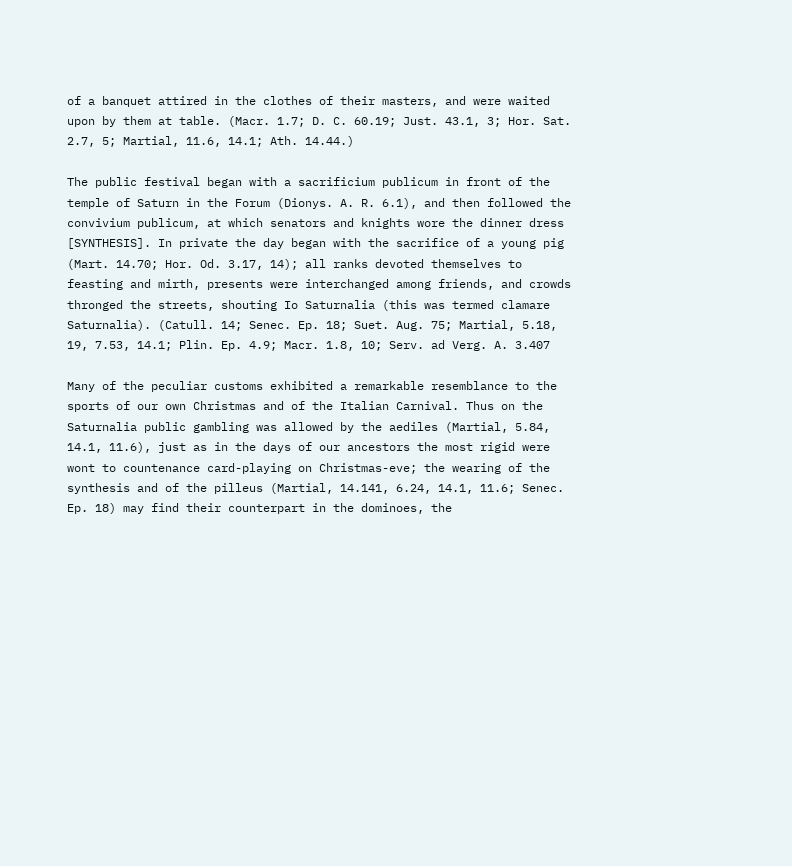of a banquet attired in the clothes of their masters, and were waited upon by them at table. (Macr. 1.7; D. C. 60.19; Just. 43.1, 3; Hor. Sat. 2.7, 5; Martial, 11.6, 14.1; Ath. 14.44.)

The public festival began with a sacrificium publicum in front of the temple of Saturn in the Forum (Dionys. A. R. 6.1), and then followed the convivium publicum, at which senators and knights wore the dinner dress [SYNTHESIS]. In private the day began with the sacrifice of a young pig (Mart. 14.70; Hor. Od. 3.17, 14); all ranks devoted themselves to feasting and mirth, presents were interchanged among friends, and crowds thronged the streets, shouting Io Saturnalia (this was termed clamare Saturnalia). (Catull. 14; Senec. Ep. 18; Suet. Aug. 75; Martial, 5.18, 19, 7.53, 14.1; Plin. Ep. 4.9; Macr. 1.8, 10; Serv. ad Verg. A. 3.407

Many of the peculiar customs exhibited a remarkable resemblance to the sports of our own Christmas and of the Italian Carnival. Thus on the Saturnalia public gambling was allowed by the aediles (Martial, 5.84, 14.1, 11.6), just as in the days of our ancestors the most rigid were wont to countenance card-playing on Christmas-eve; the wearing of the synthesis and of the pilleus (Martial, 14.141, 6.24, 14.1, 11.6; Senec. Ep. 18) may find their counterpart in the dominoes, the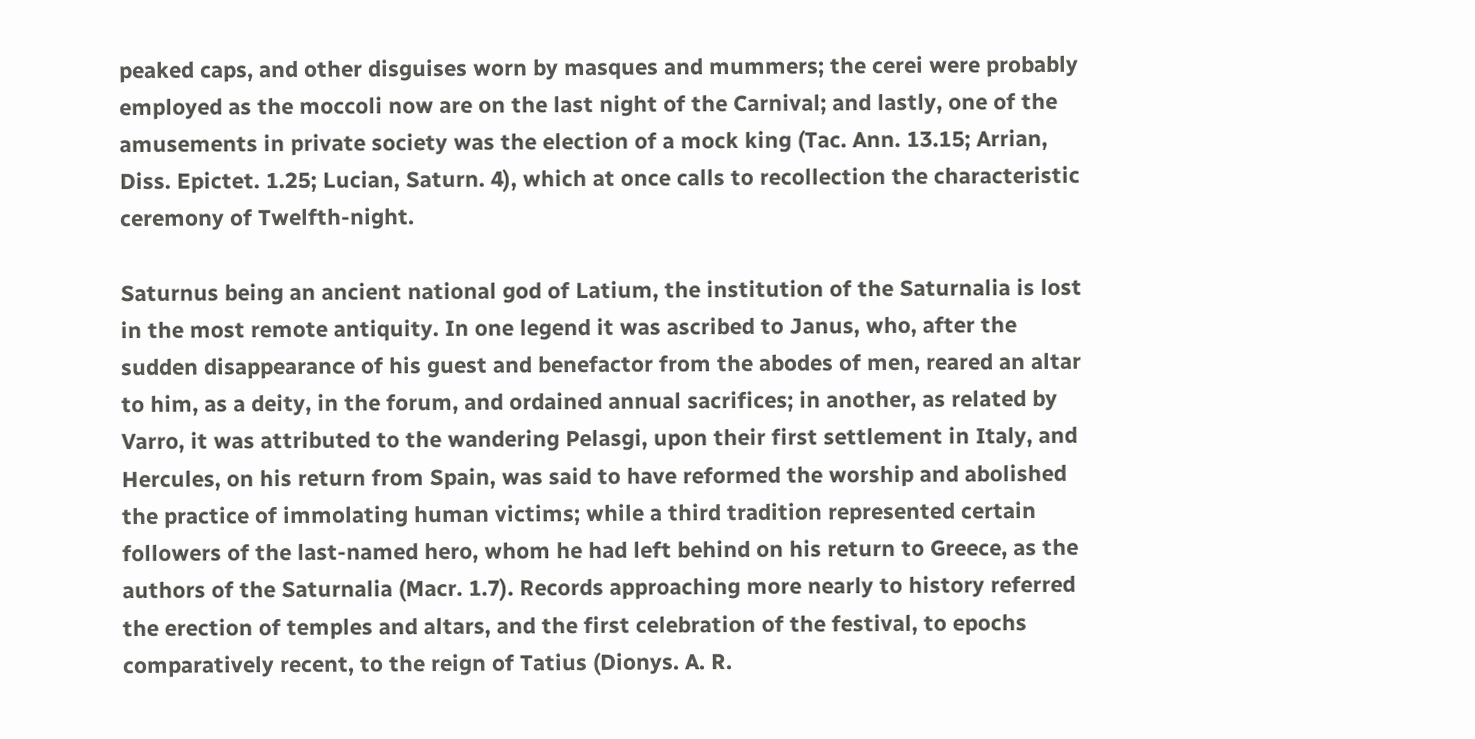peaked caps, and other disguises worn by masques and mummers; the cerei were probably employed as the moccoli now are on the last night of the Carnival; and lastly, one of the amusements in private society was the election of a mock king (Tac. Ann. 13.15; Arrian, Diss. Epictet. 1.25; Lucian, Saturn. 4), which at once calls to recollection the characteristic ceremony of Twelfth-night.

Saturnus being an ancient national god of Latium, the institution of the Saturnalia is lost in the most remote antiquity. In one legend it was ascribed to Janus, who, after the sudden disappearance of his guest and benefactor from the abodes of men, reared an altar to him, as a deity, in the forum, and ordained annual sacrifices; in another, as related by Varro, it was attributed to the wandering Pelasgi, upon their first settlement in Italy, and Hercules, on his return from Spain, was said to have reformed the worship and abolished the practice of immolating human victims; while a third tradition represented certain followers of the last-named hero, whom he had left behind on his return to Greece, as the authors of the Saturnalia (Macr. 1.7). Records approaching more nearly to history referred the erection of temples and altars, and the first celebration of the festival, to epochs comparatively recent, to the reign of Tatius (Dionys. A. R.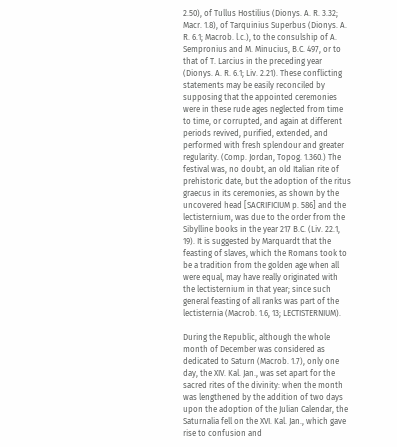2.50), of Tullus Hostilius (Dionys. A. R. 3.32; Macr. 1.8), of Tarquinius Superbus (Dionys. A. R. 6.1; Macrob. l.c.), to the consulship of A. Sempronius and M. Minucius, B.C. 497, or to that of T. Larcius in the preceding year (Dionys. A. R. 6.1; Liv. 2.21). These conflicting statements may be easily reconciled by supposing that the appointed ceremonies were in these rude ages neglected from time to time, or corrupted, and again at different periods revived, purified, extended, and performed with fresh splendour and greater regularity. (Comp. Jordan, Topog. 1.360.) The festival was, no doubt, an old Italian rite of prehistoric date, but the adoption of the ritus graecus in its ceremonies, as shown by the uncovered head [SACRIFICIUM p. 586] and the lectisternium, was due to the order from the Sibylline books in the year 217 B.C. (Liv. 22.1, 19). It is suggested by Marquardt that the feasting of slaves, which the Romans took to be a tradition from the golden age when all were equal, may have really originated with the lectisternium in that year; since such general feasting of all ranks was part of the lectisternia (Macrob. 1.6, 13; LECTISTERNIUM).

During the Republic, although the whole month of December was considered as dedicated to Saturn (Macrob. 1.7), only one day, the XIV. Kal. Jan., was set apart for the sacred rites of the divinity: when the month was lengthened by the addition of two days upon the adoption of the Julian Calendar, the Saturnalia fell on the XVI. Kal. Jan., which gave rise to confusion and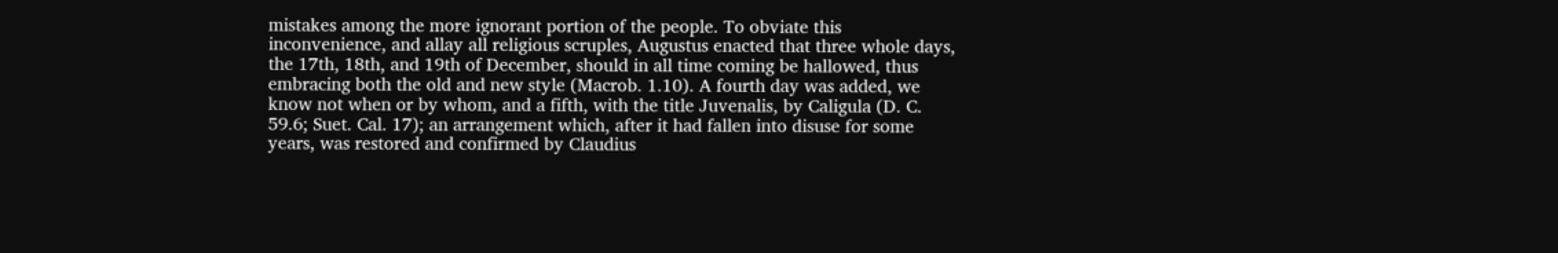mistakes among the more ignorant portion of the people. To obviate this inconvenience, and allay all religious scruples, Augustus enacted that three whole days, the 17th, 18th, and 19th of December, should in all time coming be hallowed, thus embracing both the old and new style (Macrob. 1.10). A fourth day was added, we know not when or by whom, and a fifth, with the title Juvenalis, by Caligula (D. C. 59.6; Suet. Cal. 17); an arrangement which, after it had fallen into disuse for some years, was restored and confirmed by Claudius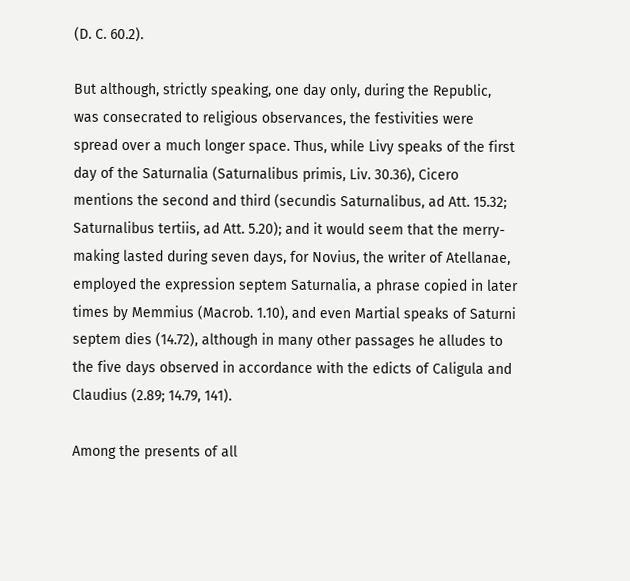(D. C. 60.2).

But although, strictly speaking, one day only, during the Republic, was consecrated to religious observances, the festivities were spread over a much longer space. Thus, while Livy speaks of the first day of the Saturnalia (Saturnalibus primis, Liv. 30.36), Cicero mentions the second and third (secundis Saturnalibus, ad Att. 15.32; Saturnalibus tertiis, ad Att. 5.20); and it would seem that the merry-making lasted during seven days, for Novius, the writer of Atellanae, employed the expression septem Saturnalia, a phrase copied in later times by Memmius (Macrob. 1.10), and even Martial speaks of Saturni septem dies (14.72), although in many other passages he alludes to the five days observed in accordance with the edicts of Caligula and Claudius (2.89; 14.79, 141).

Among the presents of all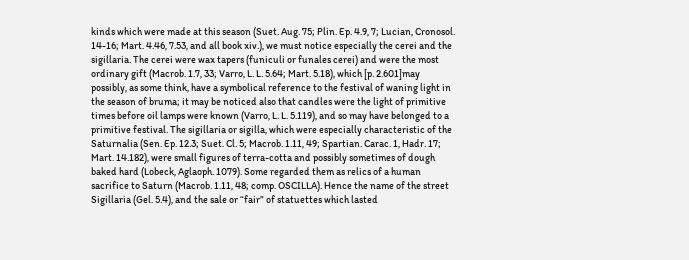kinds which were made at this season (Suet. Aug. 75; Plin. Ep. 4.9, 7; Lucian, Cronosol. 14-16; Mart. 4.46, 7.53, and all book xiv.), we must notice especially the cerei and the sigillaria. The cerei were wax tapers (funiculi or funales cerei) and were the most ordinary gift (Macrob. 1.7, 33; Varro, L. L. 5.64; Mart. 5.18), which [p. 2.601]may possibly, as some think, have a symbolical reference to the festival of waning light in the season of bruma; it may be noticed also that candles were the light of primitive times before oil lamps were known (Varro, L. L. 5.119), and so may have belonged to a primitive festival. The sigillaria or sigilla, which were especially characteristic of the Saturnalia (Sen. Ep. 12.3; Suet. Cl. 5; Macrob. 1.11, 49; Spartian. Carac. 1, Hadr. 17; Mart. 14.182), were small figures of terra-cotta and possibly sometimes of dough baked hard (Lobeck, Aglaoph. 1079). Some regarded them as relics of a human sacrifice to Saturn (Macrob. 1.11, 48; comp. OSCILLA). Hence the name of the street Sigillaria (Gel. 5.4), and the sale or “fair” of statuettes which lasted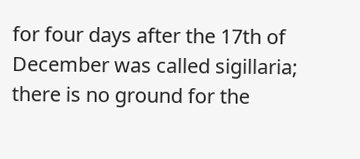for four days after the 17th of December was called sigillaria; there is no ground for the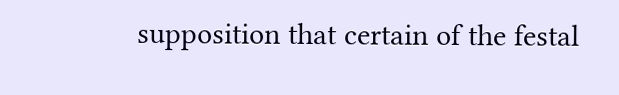supposition that certain of the festal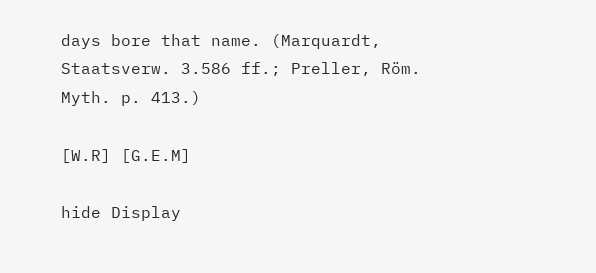days bore that name. (Marquardt, Staatsverw. 3.586 ff.; Preller, Röm. Myth. p. 413.)

[W.R] [G.E.M]

hide Display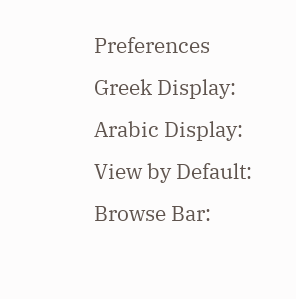Preferences
Greek Display:
Arabic Display:
View by Default:
Browse Bar: